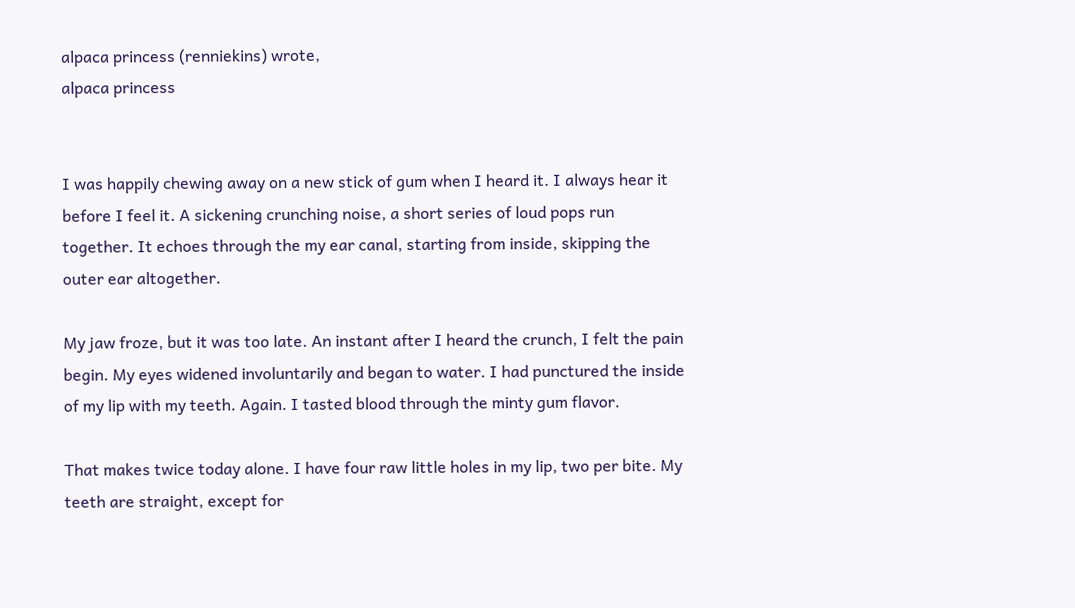alpaca princess (renniekins) wrote,
alpaca princess


I was happily chewing away on a new stick of gum when I heard it. I always hear it before I feel it. A sickening crunching noise, a short series of loud pops run together. It echoes through the my ear canal, starting from inside, skipping the outer ear altogether.

My jaw froze, but it was too late. An instant after I heard the crunch, I felt the pain begin. My eyes widened involuntarily and began to water. I had punctured the inside of my lip with my teeth. Again. I tasted blood through the minty gum flavor.

That makes twice today alone. I have four raw little holes in my lip, two per bite. My teeth are straight, except for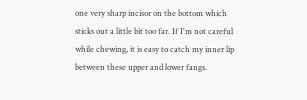one very sharp incisor on the bottom which sticks out a little bit too far. If I'm not careful while chewing, it is easy to catch my inner lip between these upper and lower fangs.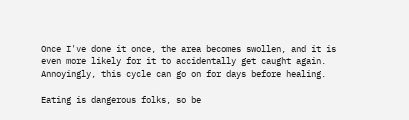Once I've done it once, the area becomes swollen, and it is even more likely for it to accidentally get caught again. Annoyingly, this cycle can go on for days before healing.

Eating is dangerous folks, so be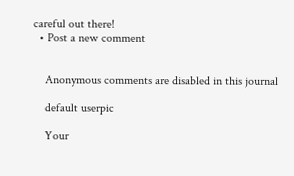careful out there!
  • Post a new comment


    Anonymous comments are disabled in this journal

    default userpic

    Your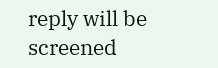reply will be screened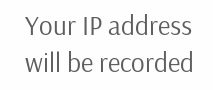Your IP address will be recorded